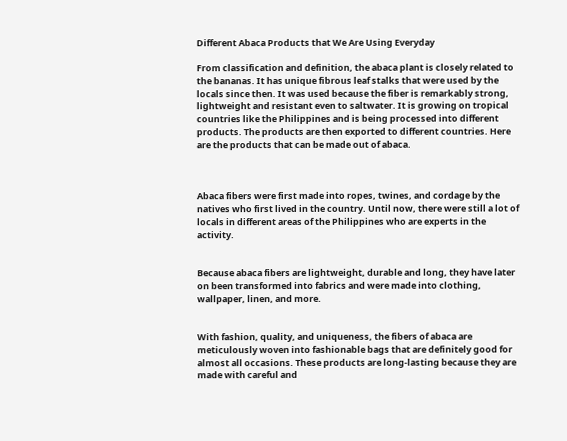Different Abaca Products that We Are Using Everyday

From classification and definition, the abaca plant is closely related to the bananas. It has unique fibrous leaf stalks that were used by the locals since then. It was used because the fiber is remarkably strong, lightweight and resistant even to saltwater. It is growing on tropical countries like the Philippines and is being processed into different products. The products are then exported to different countries. Here are the products that can be made out of abaca.



Abaca fibers were first made into ropes, twines, and cordage by the natives who first lived in the country. Until now, there were still a lot of locals in different areas of the Philippines who are experts in the activity.


Because abaca fibers are lightweight, durable and long, they have later on been transformed into fabrics and were made into clothing, wallpaper, linen, and more.


With fashion, quality, and uniqueness, the fibers of abaca are meticulously woven into fashionable bags that are definitely good for almost all occasions. These products are long-lasting because they are made with careful and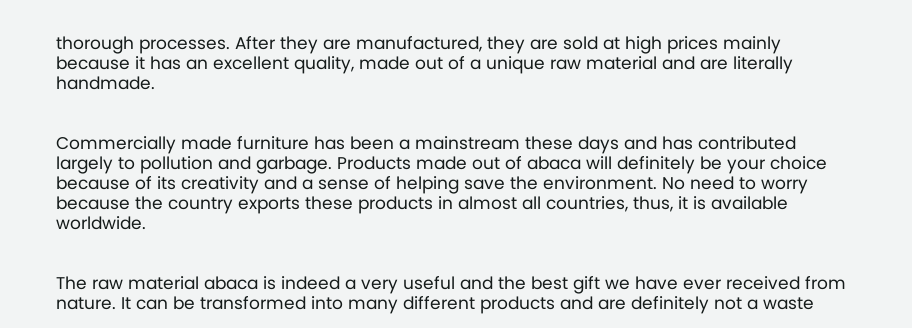thorough processes. After they are manufactured, they are sold at high prices mainly because it has an excellent quality, made out of a unique raw material and are literally handmade.


Commercially made furniture has been a mainstream these days and has contributed largely to pollution and garbage. Products made out of abaca will definitely be your choice because of its creativity and a sense of helping save the environment. No need to worry because the country exports these products in almost all countries, thus, it is available worldwide.


The raw material abaca is indeed a very useful and the best gift we have ever received from nature. It can be transformed into many different products and are definitely not a waste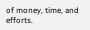of money, time, and efforts.